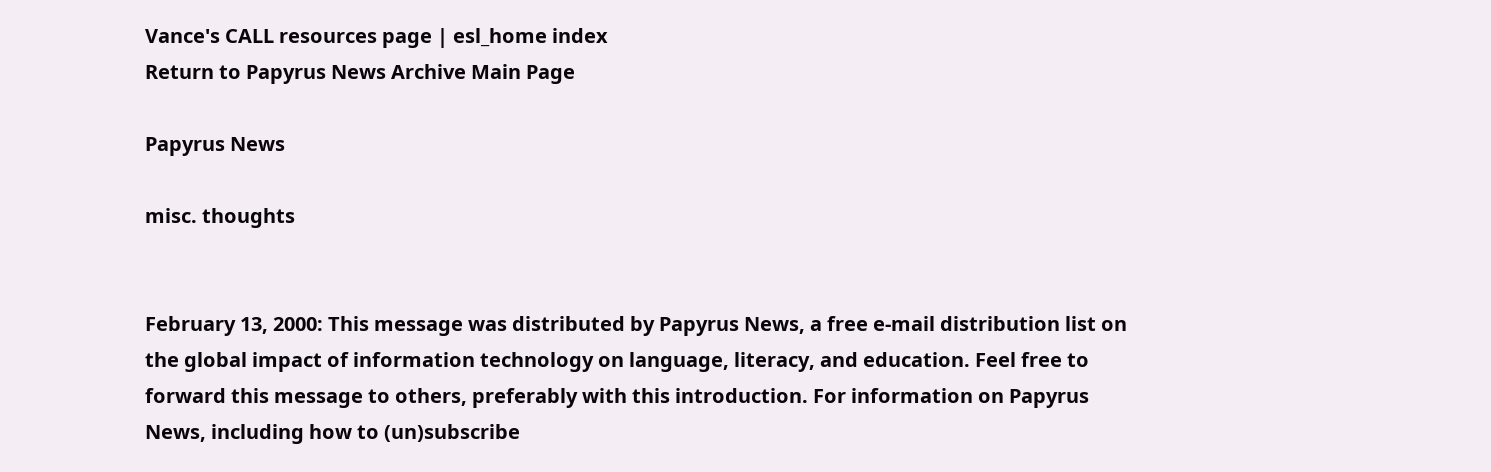Vance's CALL resources page | esl_home index
Return to Papyrus News Archive Main Page

Papyrus News

misc. thoughts


February 13, 2000: This message was distributed by Papyrus News, a free e-mail distribution list on the global impact of information technology on language, literacy, and education. Feel free to forward this message to others, preferably with this introduction. For information on Papyrus News, including how to (un)subscribe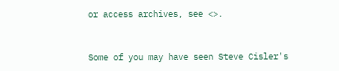or access archives, see <>.


Some of you may have seen Steve Cisler's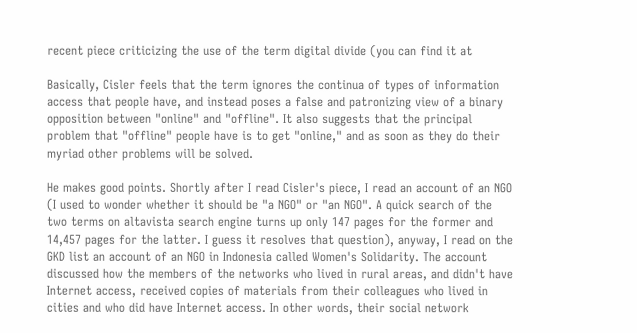recent piece criticizing the use of the term digital divide (you can find it at

Basically, Cisler feels that the term ignores the continua of types of information access that people have, and instead poses a false and patronizing view of a binary opposition between "online" and "offline". It also suggests that the principal problem that "offline" people have is to get "online," and as soon as they do their myriad other problems will be solved.

He makes good points. Shortly after I read Cisler's piece, I read an account of an NGO (I used to wonder whether it should be "a NGO" or "an NGO". A quick search of the two terms on altavista search engine turns up only 147 pages for the former and 14,457 pages for the latter. I guess it resolves that question), anyway, I read on the GKD list an account of an NGO in Indonesia called Women's Solidarity. The account discussed how the members of the networks who lived in rural areas, and didn't have Internet access, received copies of materials from their colleagues who lived in cities and who did have Internet access. In other words, their social network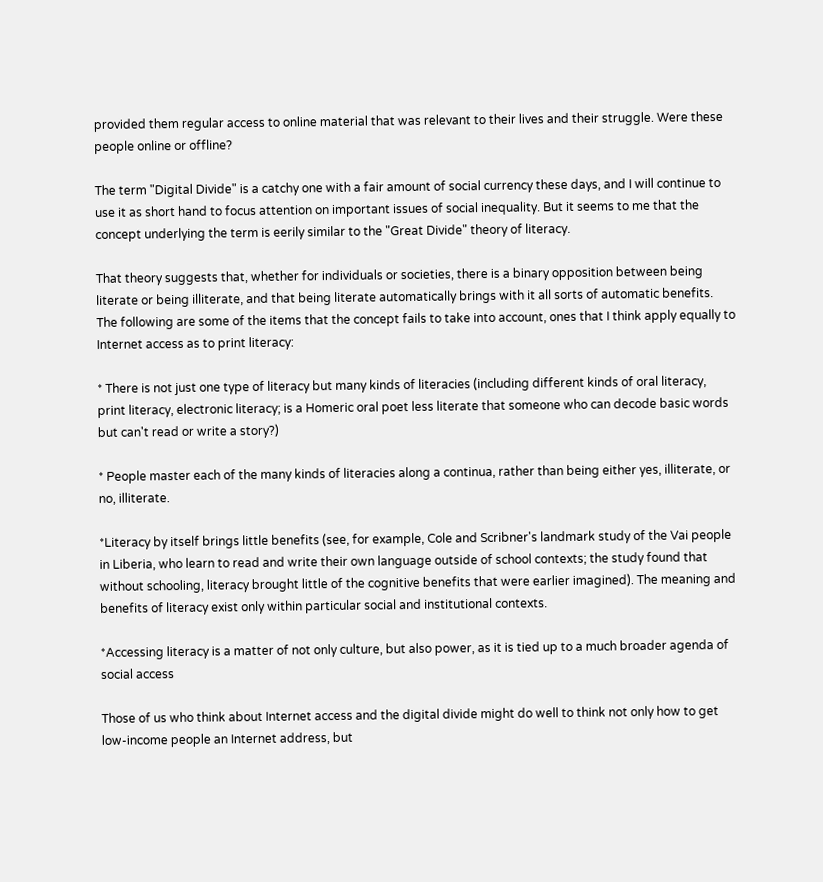provided them regular access to online material that was relevant to their lives and their struggle. Were these people online or offline?

The term "Digital Divide" is a catchy one with a fair amount of social currency these days, and I will continue to use it as short hand to focus attention on important issues of social inequality. But it seems to me that the concept underlying the term is eerily similar to the "Great Divide" theory of literacy.

That theory suggests that, whether for individuals or societies, there is a binary opposition between being literate or being illiterate, and that being literate automatically brings with it all sorts of automatic benefits. The following are some of the items that the concept fails to take into account, ones that I think apply equally to Internet access as to print literacy:

* There is not just one type of literacy but many kinds of literacies (including different kinds of oral literacy, print literacy, electronic literacy; is a Homeric oral poet less literate that someone who can decode basic words but can't read or write a story?)

* People master each of the many kinds of literacies along a continua, rather than being either yes, illiterate, or no, illiterate.

*Literacy by itself brings little benefits (see, for example, Cole and Scribner's landmark study of the Vai people in Liberia, who learn to read and write their own language outside of school contexts; the study found that without schooling, literacy brought little of the cognitive benefits that were earlier imagined). The meaning and benefits of literacy exist only within particular social and institutional contexts.

*Accessing literacy is a matter of not only culture, but also power, as it is tied up to a much broader agenda of social access

Those of us who think about Internet access and the digital divide might do well to think not only how to get low-income people an Internet address, but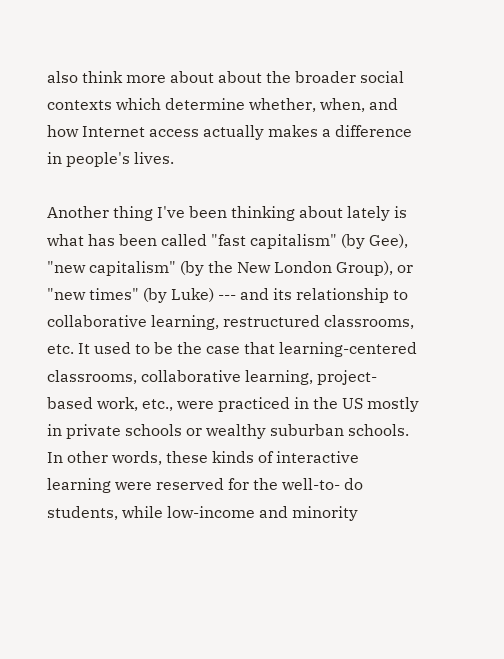also think more about about the broader social contexts which determine whether, when, and how Internet access actually makes a difference in people's lives.

Another thing I've been thinking about lately is what has been called "fast capitalism" (by Gee), "new capitalism" (by the New London Group), or "new times" (by Luke) --- and its relationship to collaborative learning, restructured classrooms, etc. It used to be the case that learning-centered classrooms, collaborative learning, project-based work, etc., were practiced in the US mostly in private schools or wealthy suburban schools. In other words, these kinds of interactive learning were reserved for the well-to- do students, while low-income and minority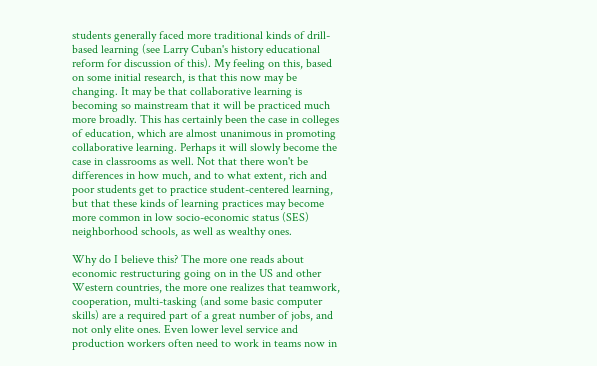students generally faced more traditional kinds of drill-based learning (see Larry Cuban's history educational reform for discussion of this). My feeling on this, based on some initial research, is that this now may be changing. It may be that collaborative learning is becoming so mainstream that it will be practiced much more broadly. This has certainly been the case in colleges of education, which are almost unanimous in promoting collaborative learning. Perhaps it will slowly become the case in classrooms as well. Not that there won't be differences in how much, and to what extent, rich and poor students get to practice student-centered learning, but that these kinds of learning practices may become more common in low socio-economic status (SES) neighborhood schools, as well as wealthy ones.

Why do I believe this? The more one reads about economic restructuring going on in the US and other Western countries, the more one realizes that teamwork, cooperation, multi-tasking (and some basic computer skills) are a required part of a great number of jobs, and not only elite ones. Even lower level service and production workers often need to work in teams now in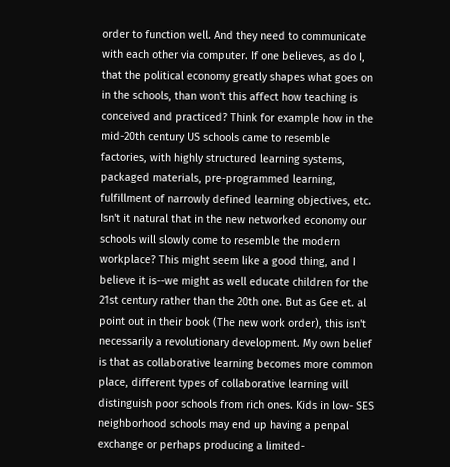order to function well. And they need to communicate with each other via computer. If one believes, as do I, that the political economy greatly shapes what goes on in the schools, than won't this affect how teaching is conceived and practiced? Think for example how in the mid-20th century US schools came to resemble factories, with highly structured learning systems, packaged materials, pre-programmed learning, fulfillment of narrowly defined learning objectives, etc. Isn't it natural that in the new networked economy our schools will slowly come to resemble the modern workplace? This might seem like a good thing, and I believe it is--we might as well educate children for the 21st century rather than the 20th one. But as Gee et. al point out in their book (The new work order), this isn't necessarily a revolutionary development. My own belief is that as collaborative learning becomes more common place, different types of collaborative learning will distinguish poor schools from rich ones. Kids in low- SES neighborhood schools may end up having a penpal exchange or perhaps producing a limited-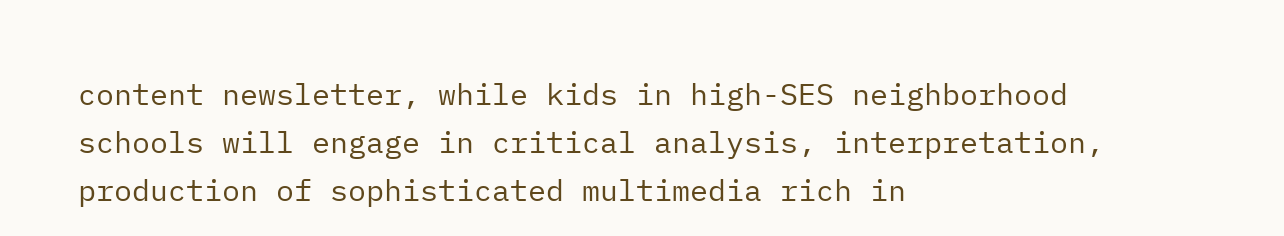content newsletter, while kids in high-SES neighborhood schools will engage in critical analysis, interpretation, production of sophisticated multimedia rich in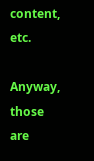content, etc.

Anyway, those are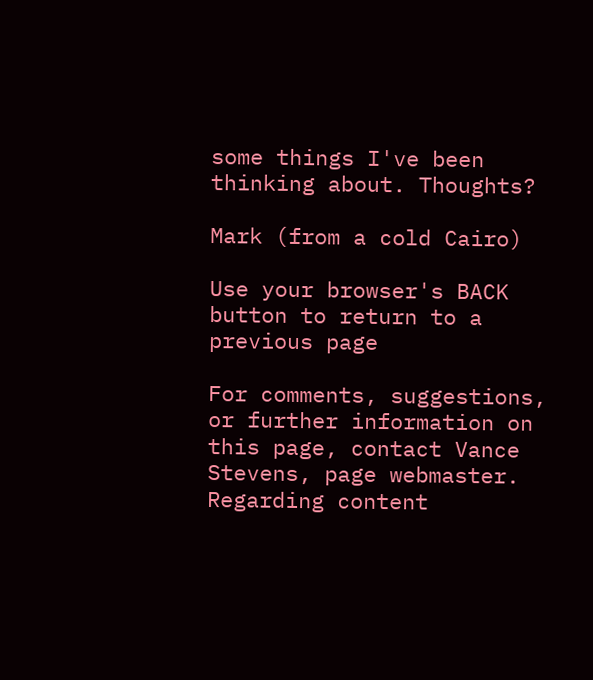some things I've been thinking about. Thoughts?

Mark (from a cold Cairo)

Use your browser's BACK button to return to a previous page

For comments, suggestions, or further information on this page, contact Vance Stevens, page webmaster. Regarding content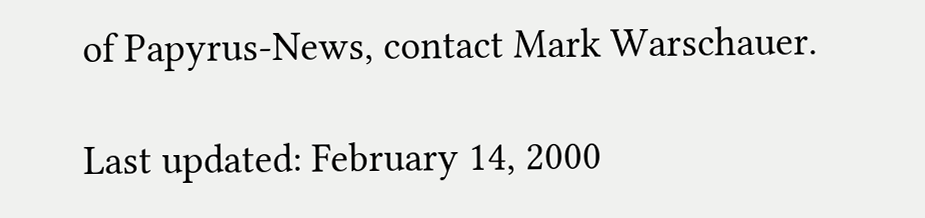of Papyrus-News, contact Mark Warschauer.

Last updated: February 14, 2000